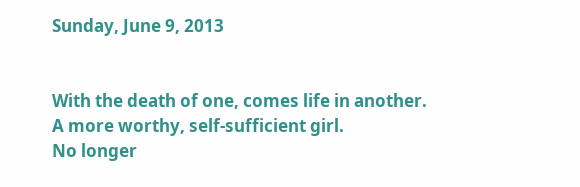Sunday, June 9, 2013


With the death of one, comes life in another.
A more worthy, self-sufficient girl.
No longer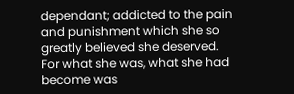dependant; addicted to the pain and punishment which she so greatly believed she deserved.
For what she was, what she had become was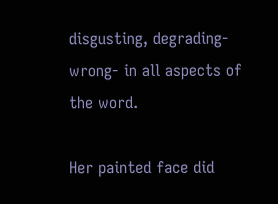disgusting, degrading- wrong- in all aspects of the word.

Her painted face did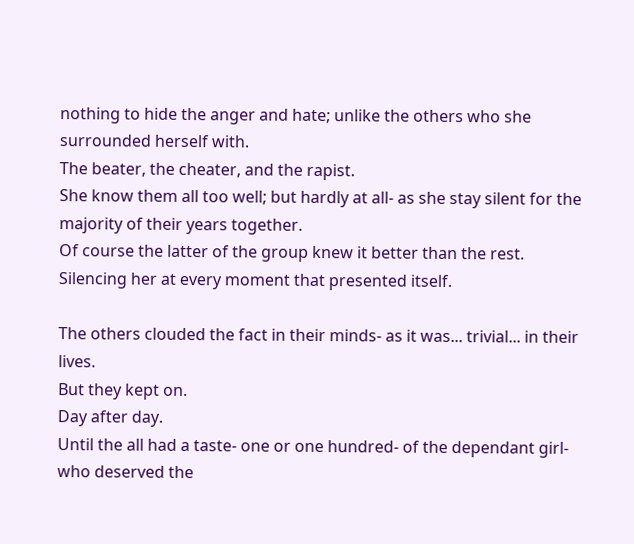nothing to hide the anger and hate; unlike the others who she surrounded herself with.
The beater, the cheater, and the rapist.
She know them all too well; but hardly at all- as she stay silent for the majority of their years together.
Of course the latter of the group knew it better than the rest.
Silencing her at every moment that presented itself.

The others clouded the fact in their minds- as it was... trivial... in their lives.
But they kept on.
Day after day.
Until the all had a taste- one or one hundred- of the dependant girl- who deserved the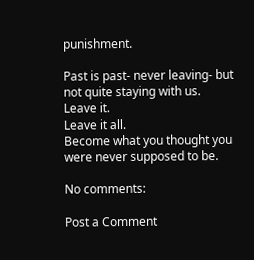punishment.

Past is past- never leaving- but not quite staying with us.
Leave it.
Leave it all.
Become what you thought you were never supposed to be.

No comments:

Post a Comment